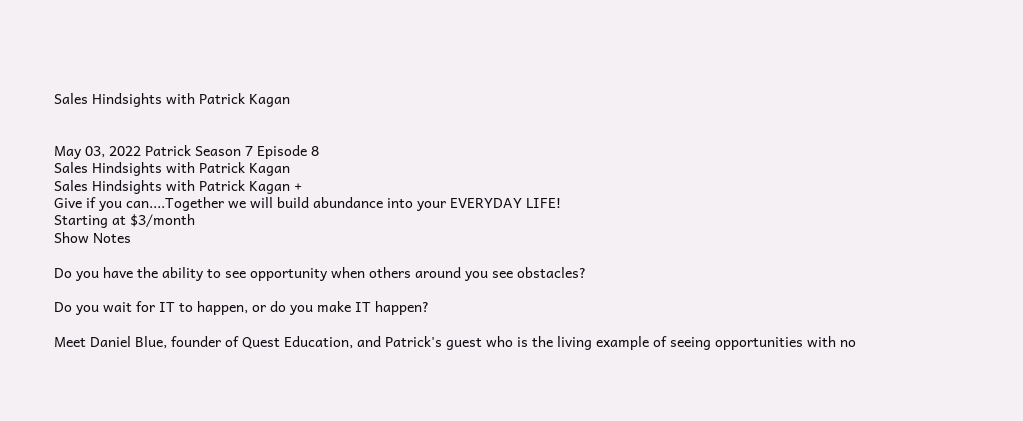Sales Hindsights with Patrick Kagan


May 03, 2022 Patrick Season 7 Episode 8
Sales Hindsights with Patrick Kagan
Sales Hindsights with Patrick Kagan +
Give if you can....Together we will build abundance into your EVERYDAY LIFE!
Starting at $3/month
Show Notes

Do you have the ability to see opportunity when others around you see obstacles?

Do you wait for IT to happen, or do you make IT happen?

Meet Daniel Blue, founder of Quest Education, and Patrick's guest who is the living example of seeing opportunities with no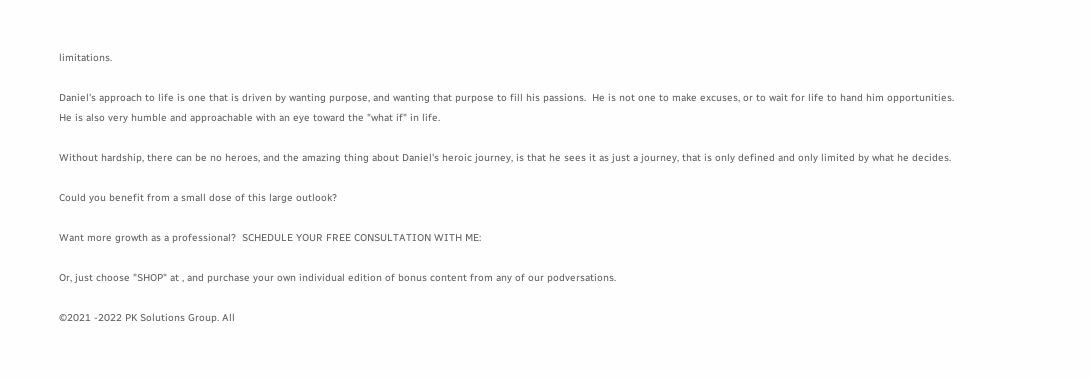limitations.

Daniel's approach to life is one that is driven by wanting purpose, and wanting that purpose to fill his passions.  He is not one to make excuses, or to wait for life to hand him opportunities.  He is also very humble and approachable with an eye toward the "what if" in life.

Without hardship, there can be no heroes, and the amazing thing about Daniel's heroic journey, is that he sees it as just a journey, that is only defined and only limited by what he decides.

Could you benefit from a small dose of this large outlook?

Want more growth as a professional?  SCHEDULE YOUR FREE CONSULTATION WITH ME:

Or, just choose "SHOP" at , and purchase your own individual edition of bonus content from any of our podversations.

©2021 -2022 PK Solutions Group. All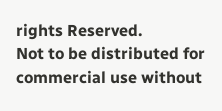rights Reserved.
Not to be distributed for commercial use without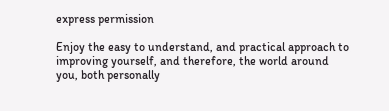express permission

Enjoy the easy to understand, and practical approach to improving yourself, and therefore, the world around you, both personally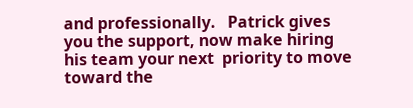and professionally.   Patrick gives you the support, now make hiring his team your next  priority to move toward the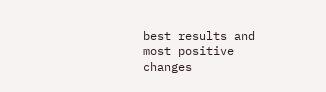best results and most positive changes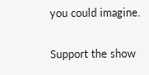you could imagine.

Support the show